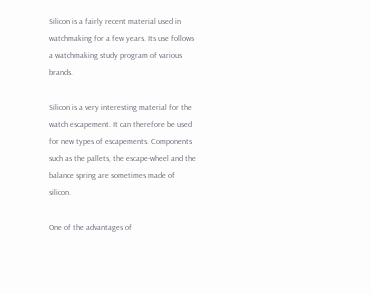Silicon is a fairly recent material used in watchmaking for a few years. Its use follows a watchmaking study program of various brands.

Silicon is a very interesting material for the watch escapement. It can therefore be used for new types of escapements. Components such as the pallets, the escape-wheel and the balance spring are sometimes made of silicon.

One of the advantages of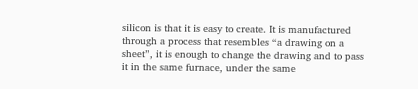silicon is that it is easy to create. It is manufactured through a process that resembles “a drawing on a sheet”, it is enough to change the drawing and to pass it in the same furnace, under the same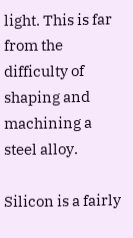light. This is far from the difficulty of shaping and machining a steel alloy.

Silicon is a fairly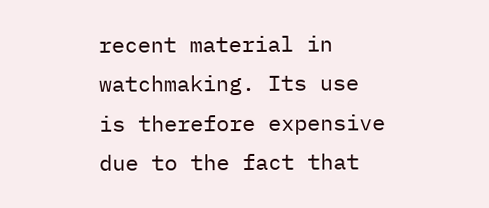recent material in watchmaking. Its use is therefore expensive due to the fact that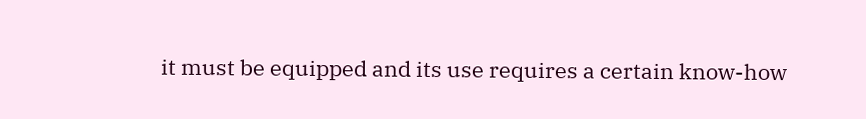it must be equipped and its use requires a certain know-how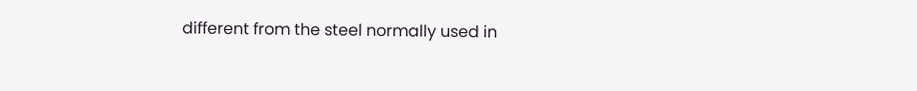different from the steel normally used in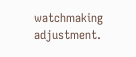watchmaking adjustment.